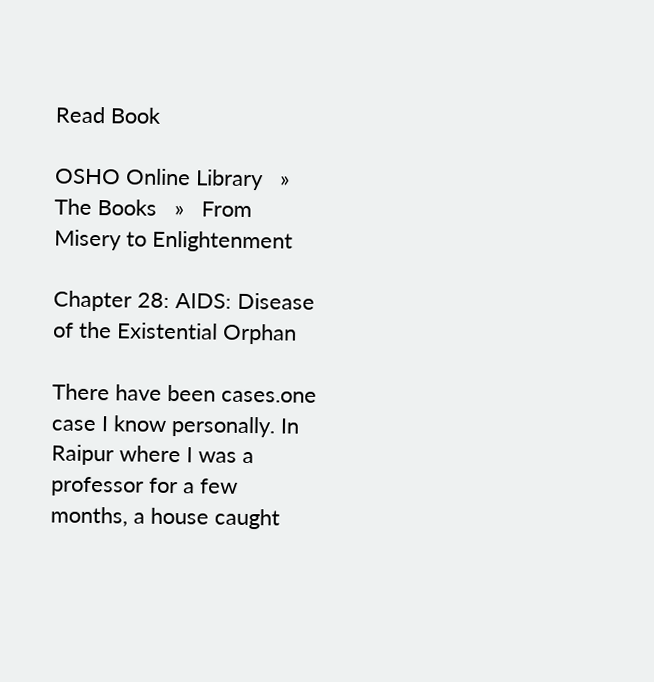Read Book

OSHO Online Library   »   The Books   »   From Misery to Enlightenment

Chapter 28: AIDS: Disease of the Existential Orphan

There have been cases.one case I know personally. In Raipur where I was a professor for a few months, a house caught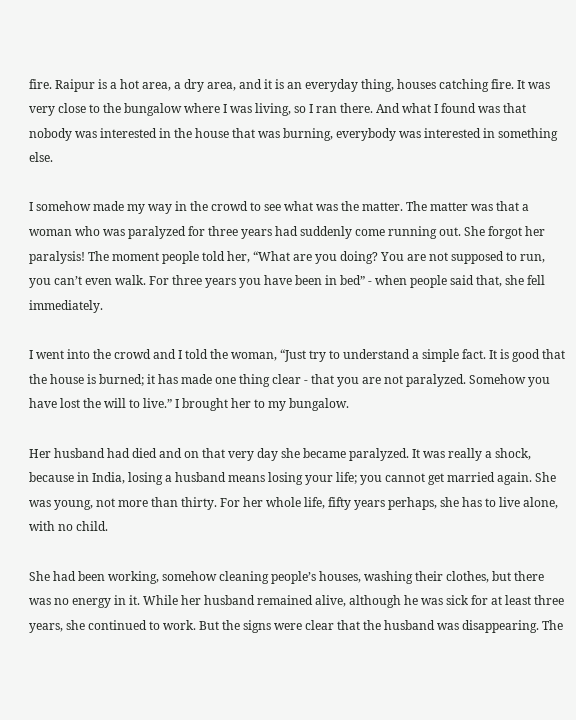fire. Raipur is a hot area, a dry area, and it is an everyday thing, houses catching fire. It was very close to the bungalow where I was living, so I ran there. And what I found was that nobody was interested in the house that was burning, everybody was interested in something else.

I somehow made my way in the crowd to see what was the matter. The matter was that a woman who was paralyzed for three years had suddenly come running out. She forgot her paralysis! The moment people told her, “What are you doing? You are not supposed to run, you can’t even walk. For three years you have been in bed” - when people said that, she fell immediately.

I went into the crowd and I told the woman, “Just try to understand a simple fact. It is good that the house is burned; it has made one thing clear - that you are not paralyzed. Somehow you have lost the will to live.” I brought her to my bungalow.

Her husband had died and on that very day she became paralyzed. It was really a shock, because in India, losing a husband means losing your life; you cannot get married again. She was young, not more than thirty. For her whole life, fifty years perhaps, she has to live alone, with no child.

She had been working, somehow cleaning people’s houses, washing their clothes, but there was no energy in it. While her husband remained alive, although he was sick for at least three years, she continued to work. But the signs were clear that the husband was disappearing. The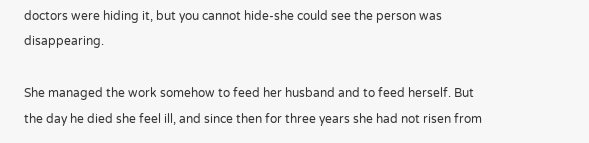doctors were hiding it, but you cannot hide-she could see the person was disappearing.

She managed the work somehow to feed her husband and to feed herself. But the day he died she feel ill, and since then for three years she had not risen from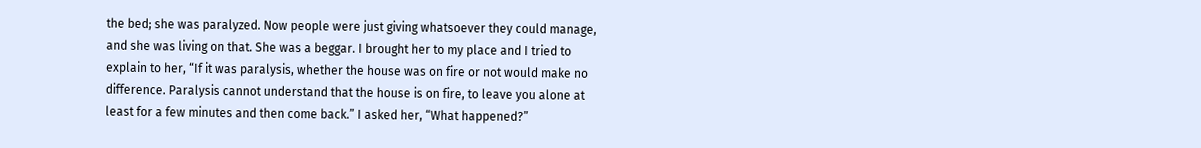the bed; she was paralyzed. Now people were just giving whatsoever they could manage, and she was living on that. She was a beggar. I brought her to my place and I tried to explain to her, “If it was paralysis, whether the house was on fire or not would make no difference. Paralysis cannot understand that the house is on fire, to leave you alone at least for a few minutes and then come back.” I asked her, “What happened?”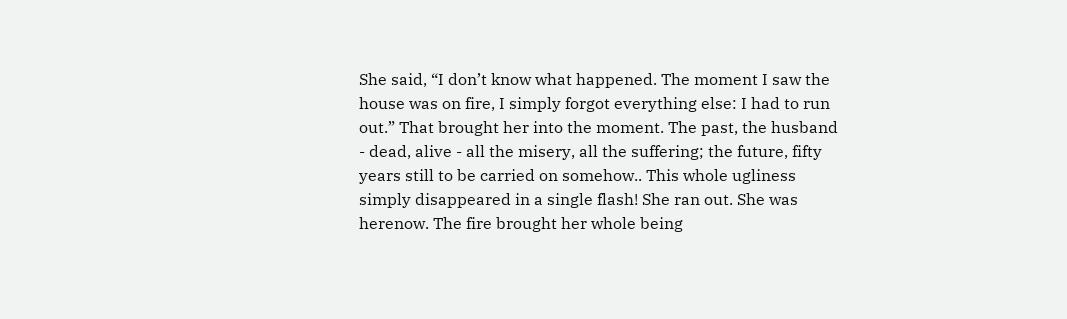She said, “I don’t know what happened. The moment I saw the house was on fire, I simply forgot everything else: I had to run out.” That brought her into the moment. The past, the husband - dead, alive - all the misery, all the suffering; the future, fifty years still to be carried on somehow.. This whole ugliness simply disappeared in a single flash! She ran out. She was herenow. The fire brought her whole being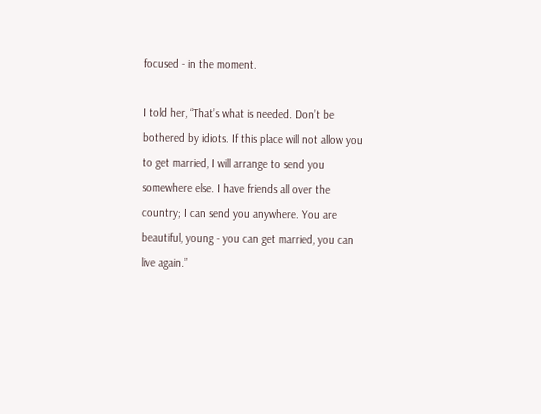focused - in the moment.

I told her, “That’s what is needed. Don’t be bothered by idiots. If this place will not allow you to get married, I will arrange to send you somewhere else. I have friends all over the country; I can send you anywhere. You are beautiful, young - you can get married, you can live again.”